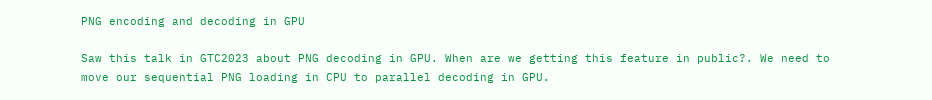PNG encoding and decoding in GPU

Saw this talk in GTC2023 about PNG decoding in GPU. When are we getting this feature in public?. We need to move our sequential PNG loading in CPU to parallel decoding in GPU.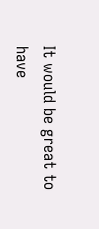It would be great to have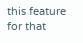this feature for that